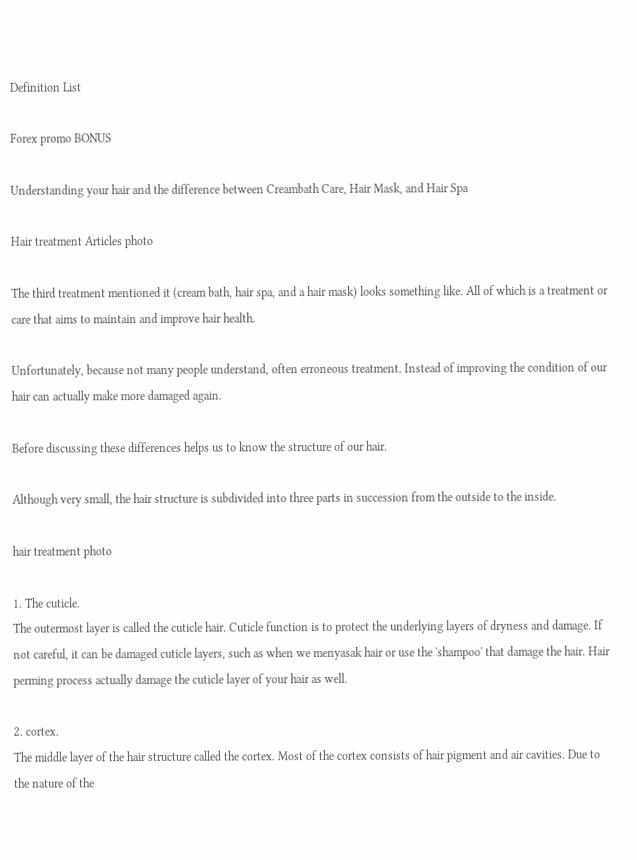Definition List

Forex promo BONUS

Understanding your hair and the difference between Creambath Care, Hair Mask, and Hair Spa

Hair treatment Articles photo

The third treatment mentioned it (cream bath, hair spa, and a hair mask) looks something like. All of which is a treatment or care that aims to maintain and improve hair health.

Unfortunately, because not many people understand, often erroneous treatment. Instead of improving the condition of our hair can actually make more damaged again.

Before discussing these differences helps us to know the structure of our hair.

Although very small, the hair structure is subdivided into three parts in succession from the outside to the inside.

hair treatment photo

1. The cuticle.
The outermost layer is called the cuticle hair. Cuticle function is to protect the underlying layers of dryness and damage. If not careful, it can be damaged cuticle layers, such as when we menyasak hair or use the 'shampoo' that damage the hair. Hair perming process actually damage the cuticle layer of your hair as well.

2. cortex.
The middle layer of the hair structure called the cortex. Most of the cortex consists of hair pigment and air cavities. Due to the nature of the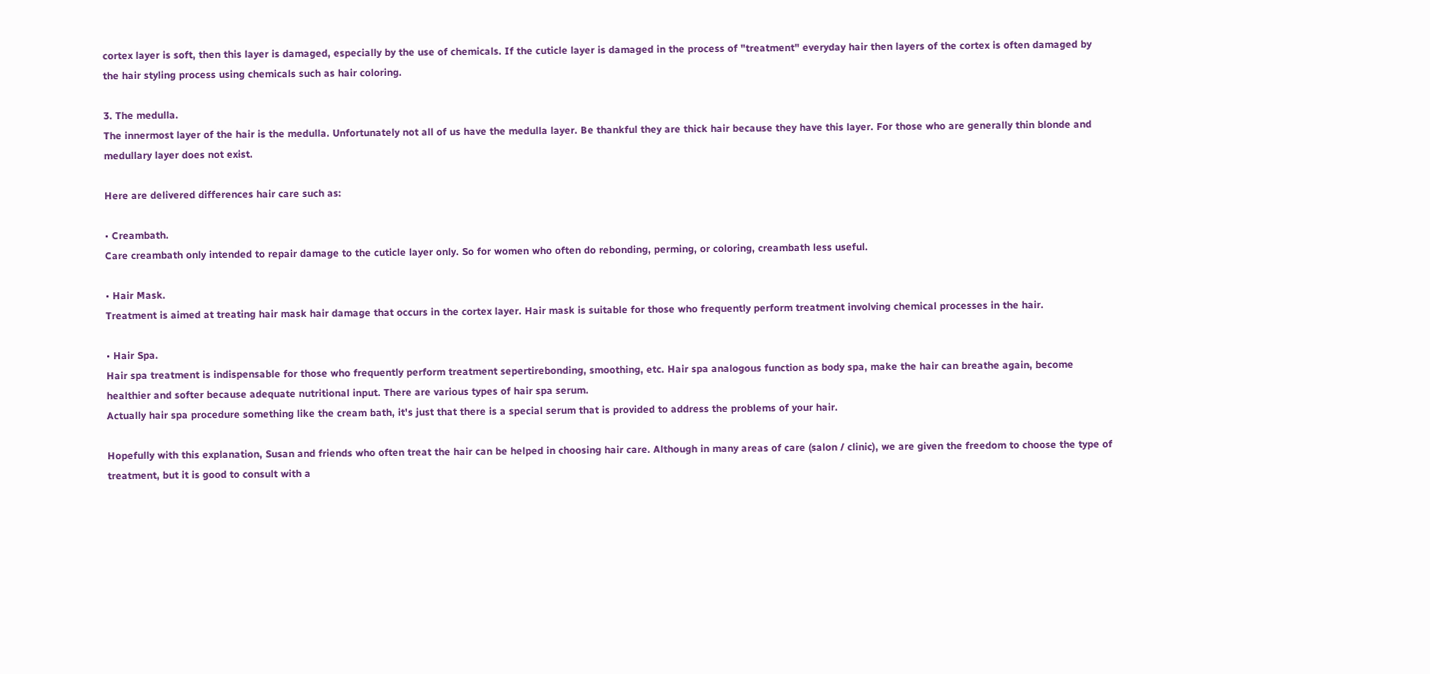cortex layer is soft, then this layer is damaged, especially by the use of chemicals. If the cuticle layer is damaged in the process of "treatment" everyday hair then layers of the cortex is often damaged by the hair styling process using chemicals such as hair coloring.

3. The medulla.
The innermost layer of the hair is the medulla. Unfortunately not all of us have the medulla layer. Be thankful they are thick hair because they have this layer. For those who are generally thin blonde and medullary layer does not exist.

Here are delivered differences hair care such as:

• Creambath.
Care creambath only intended to repair damage to the cuticle layer only. So for women who often do rebonding, perming, or coloring, creambath less useful.

• Hair Mask.
Treatment is aimed at treating hair mask hair damage that occurs in the cortex layer. Hair mask is suitable for those who frequently perform treatment involving chemical processes in the hair.

• Hair Spa.
Hair spa treatment is indispensable for those who frequently perform treatment sepertirebonding, smoothing, etc. Hair spa analogous function as body spa, make the hair can breathe again, become healthier and softer because adequate nutritional input. There are various types of hair spa serum.
Actually hair spa procedure something like the cream bath, it's just that there is a special serum that is provided to address the problems of your hair.

Hopefully with this explanation, Susan and friends who often treat the hair can be helped in choosing hair care. Although in many areas of care (salon / clinic), we are given the freedom to choose the type of treatment, but it is good to consult with a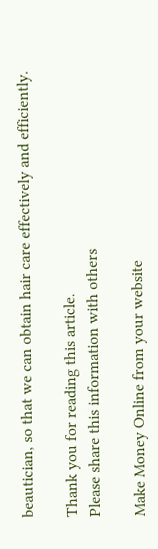beautician, so that we can obtain hair care effectively and efficiently.

Thank you for reading this article.
Please share this information with others

Make Money Online from your website